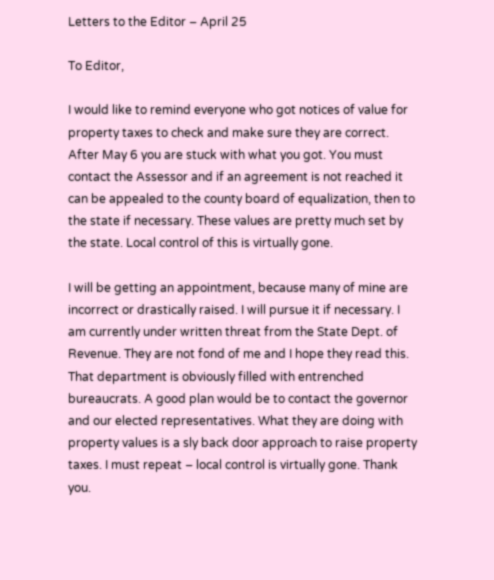Letters to the Editor – April 25

To Editor,

I would like to remind everyone who got notices of value for property taxes to check and make sure they are correct. After May 6 you are stuck with what you got. You must contact the Assessor and if an agreement is not reached it can be appealed to the county board of equalization, then to the state if necessary. These values are pretty much set by the state. Local control of this is virtually gone.

I will be getting an appointment, because many of mine are incorrect or drastically raised. I will pursue it if necessary. I am currently under written threat from the State Dept. of Revenue. They are not fond of me and I hope they read this. That department is obviously filled with entrenched bureaucrats. A good plan would be to contact the governor and our elected representatives. What they are doing with property values is a sly back door approach to raise property taxes. I must repeat – local control is virtually gone. Thank you.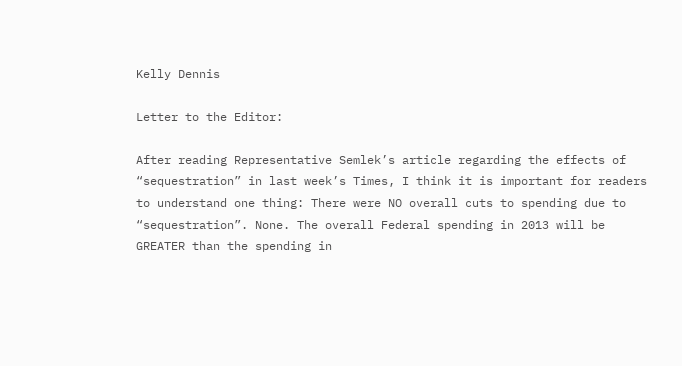Kelly Dennis

Letter to the Editor:

After reading Representative Semlek’s article regarding the effects of “sequestration” in last week’s Times, I think it is important for readers to understand one thing: There were NO overall cuts to spending due to “sequestration”. None. The overall Federal spending in 2013 will be GREATER than the spending in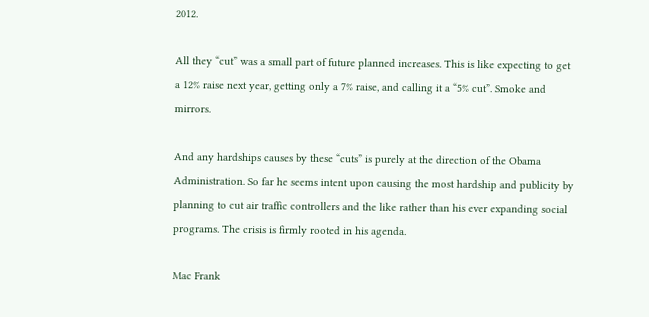2012.

All they “cut” was a small part of future planned increases. This is like expecting to get a 12% raise next year, getting only a 7% raise, and calling it a “5% cut”. Smoke and mirrors.

And any hardships causes by these “cuts” is purely at the direction of the Obama Administration. So far he seems intent upon causing the most hardship and publicity by planning to cut air traffic controllers and the like rather than his ever expanding social programs. The crisis is firmly rooted in his agenda.

Mac Frank